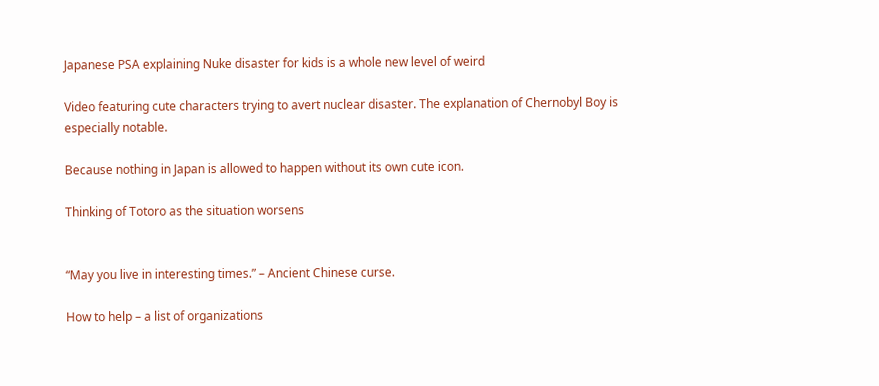Japanese PSA explaining Nuke disaster for kids is a whole new level of weird

Video featuring cute characters trying to avert nuclear disaster. The explanation of Chernobyl Boy is especially notable.

Because nothing in Japan is allowed to happen without its own cute icon.

Thinking of Totoro as the situation worsens


“May you live in interesting times.” – Ancient Chinese curse.

How to help – a list of organizations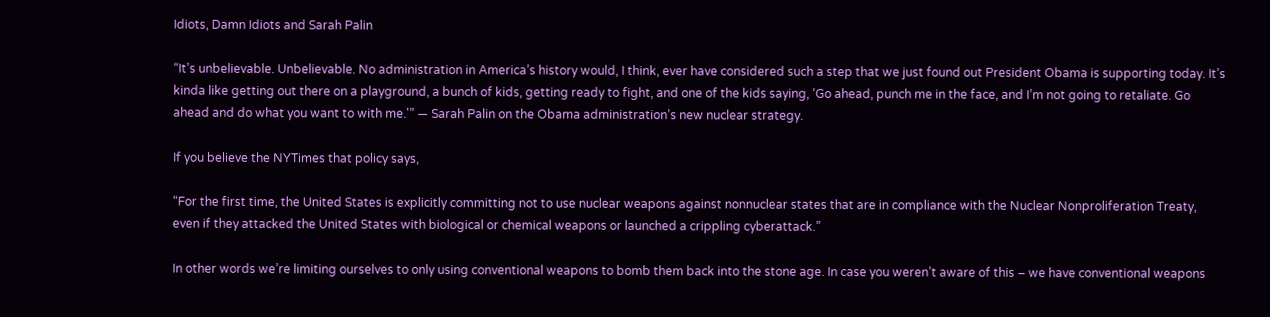Idiots, Damn Idiots and Sarah Palin

“It’s unbelievable. Unbelievable. No administration in America’s history would, I think, ever have considered such a step that we just found out President Obama is supporting today. It’s kinda like getting out there on a playground, a bunch of kids, getting ready to fight, and one of the kids saying, ‘Go ahead, punch me in the face, and I’m not going to retaliate. Go ahead and do what you want to with me.'” — Sarah Palin on the Obama administration’s new nuclear strategy.

If you believe the NYTimes that policy says,

“For the first time, the United States is explicitly committing not to use nuclear weapons against nonnuclear states that are in compliance with the Nuclear Nonproliferation Treaty, even if they attacked the United States with biological or chemical weapons or launched a crippling cyberattack.”

In other words we’re limiting ourselves to only using conventional weapons to bomb them back into the stone age. In case you weren’t aware of this – we have conventional weapons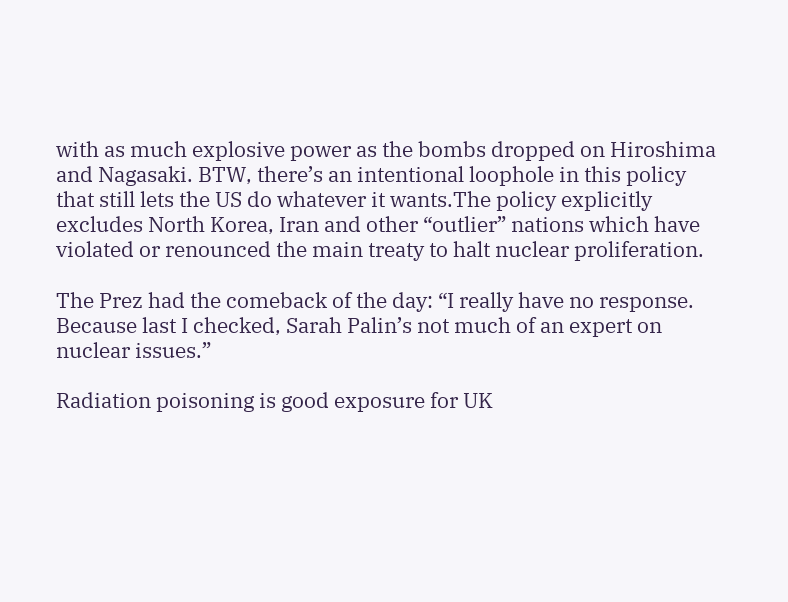with as much explosive power as the bombs dropped on Hiroshima and Nagasaki. BTW, there’s an intentional loophole in this policy that still lets the US do whatever it wants.The policy explicitly excludes North Korea, Iran and other “outlier” nations which have violated or renounced the main treaty to halt nuclear proliferation.

The Prez had the comeback of the day: “I really have no response. Because last I checked, Sarah Palin’s not much of an expert on nuclear issues.”

Radiation poisoning is good exposure for UK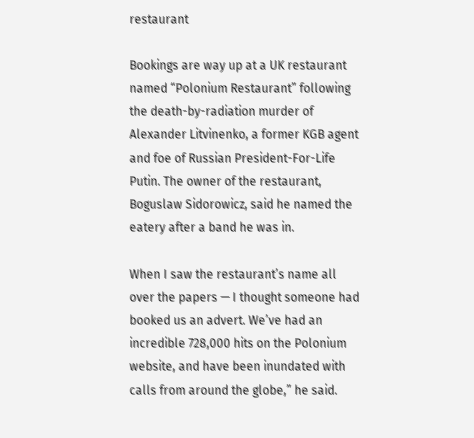restaurant

Bookings are way up at a UK restaurant named “Polonium Restaurant” following the death-by-radiation murder of Alexander Litvinenko, a former KGB agent and foe of Russian President-For-Life Putin. The owner of the restaurant, Boguslaw Sidorowicz, said he named the eatery after a band he was in.

When I saw the restaurant’s name all over the papers — I thought someone had booked us an advert. We’ve had an incredible 728,000 hits on the Polonium website, and have been inundated with calls from around the globe,” he said.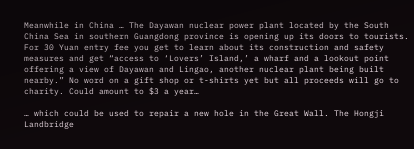Meanwhile in China … The Dayawan nuclear power plant located by the South China Sea in southern Guangdong province is opening up its doors to tourists. For 30 Yuan entry fee you get to learn about its construction and safety measures and get “access to ‘Lovers’ Island,’ a wharf and a lookout point offering a view of Dayawan and Lingao, another nuclear plant being built nearby.” No word on a gift shop or t-shirts yet but all proceeds will go to charity. Could amount to $3 a year…

… which could be used to repair a new hole in the Great Wall. The Hongji Landbridge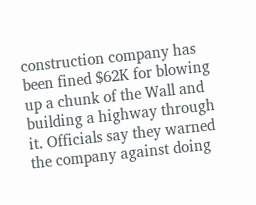construction company has been fined $62K for blowing up a chunk of the Wall and building a highway through it. Officials say they warned the company against doing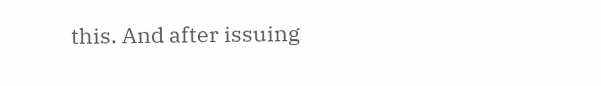this. And after issuing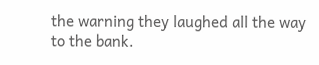the warning they laughed all the way to the bank.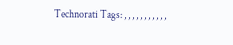Technorati Tags: , , , , , , , , , , ,